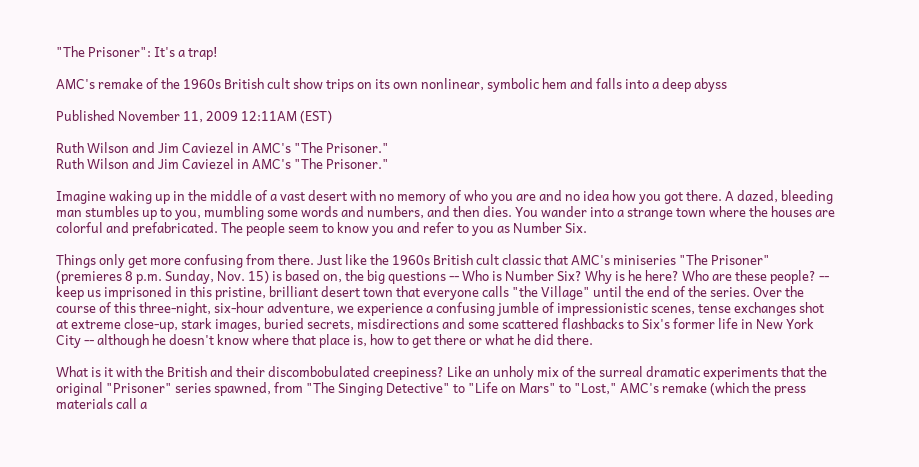"The Prisoner": It's a trap!

AMC's remake of the 1960s British cult show trips on its own nonlinear, symbolic hem and falls into a deep abyss

Published November 11, 2009 12:11AM (EST)

Ruth Wilson and Jim Caviezel in AMC's "The Prisoner."
Ruth Wilson and Jim Caviezel in AMC's "The Prisoner."

Imagine waking up in the middle of a vast desert with no memory of who you are and no idea how you got there. A dazed, bleeding man stumbles up to you, mumbling some words and numbers, and then dies. You wander into a strange town where the houses are colorful and prefabricated. The people seem to know you and refer to you as Number Six.

Things only get more confusing from there. Just like the 1960s British cult classic that AMC's miniseries "The Prisoner" (premieres 8 p.m. Sunday, Nov. 15) is based on, the big questions -- Who is Number Six? Why is he here? Who are these people? -- keep us imprisoned in this pristine, brilliant desert town that everyone calls "the Village" until the end of the series. Over the course of this three-night, six-hour adventure, we experience a confusing jumble of impressionistic scenes, tense exchanges shot at extreme close-up, stark images, buried secrets, misdirections and some scattered flashbacks to Six's former life in New York City -- although he doesn't know where that place is, how to get there or what he did there.

What is it with the British and their discombobulated creepiness? Like an unholy mix of the surreal dramatic experiments that the original "Prisoner" series spawned, from "The Singing Detective" to "Life on Mars" to "Lost," AMC's remake (which the press materials call a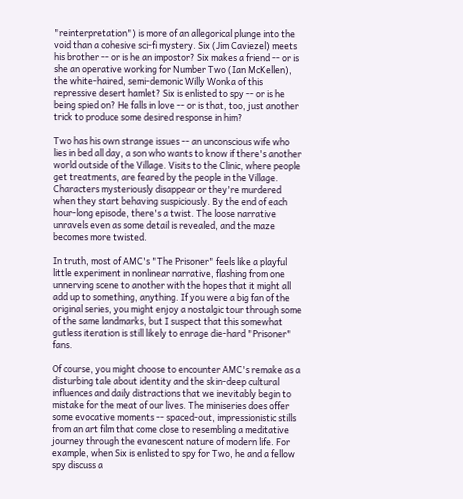"reinterpretation") is more of an allegorical plunge into the void than a cohesive sci-fi mystery. Six (Jim Caviezel) meets his brother -- or is he an impostor? Six makes a friend -- or is she an operative working for Number Two (Ian McKellen), the white-haired, semi-demonic Willy Wonka of this repressive desert hamlet? Six is enlisted to spy -- or is he being spied on? He falls in love -- or is that, too, just another trick to produce some desired response in him?

Two has his own strange issues -- an unconscious wife who lies in bed all day, a son who wants to know if there's another world outside of the Village. Visits to the Clinic, where people get treatments, are feared by the people in the Village. Characters mysteriously disappear or they're murdered when they start behaving suspiciously. By the end of each hour-long episode, there's a twist. The loose narrative unravels even as some detail is revealed, and the maze becomes more twisted.

In truth, most of AMC's "The Prisoner" feels like a playful little experiment in nonlinear narrative, flashing from one unnerving scene to another with the hopes that it might all add up to something, anything. If you were a big fan of the original series, you might enjoy a nostalgic tour through some of the same landmarks, but I suspect that this somewhat gutless iteration is still likely to enrage die-hard "Prisoner" fans.

Of course, you might choose to encounter AMC's remake as a disturbing tale about identity and the skin-deep cultural influences and daily distractions that we inevitably begin to mistake for the meat of our lives. The miniseries does offer some evocative moments -- spaced-out, impressionistic stills from an art film that come close to resembling a meditative journey through the evanescent nature of modern life. For example, when Six is enlisted to spy for Two, he and a fellow spy discuss a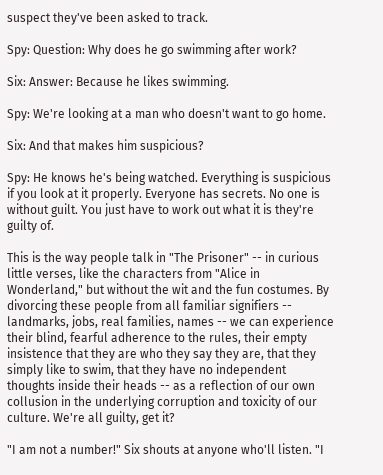suspect they've been asked to track.

Spy: Question: Why does he go swimming after work?

Six: Answer: Because he likes swimming.

Spy: We're looking at a man who doesn't want to go home.

Six: And that makes him suspicious?

Spy: He knows he's being watched. Everything is suspicious if you look at it properly. Everyone has secrets. No one is without guilt. You just have to work out what it is they're guilty of.

This is the way people talk in "The Prisoner" -- in curious little verses, like the characters from "Alice in Wonderland," but without the wit and the fun costumes. By divorcing these people from all familiar signifiers -- landmarks, jobs, real families, names -- we can experience their blind, fearful adherence to the rules, their empty insistence that they are who they say they are, that they simply like to swim, that they have no independent thoughts inside their heads -- as a reflection of our own collusion in the underlying corruption and toxicity of our culture. We're all guilty, get it?

"I am not a number!" Six shouts at anyone who'll listen. "I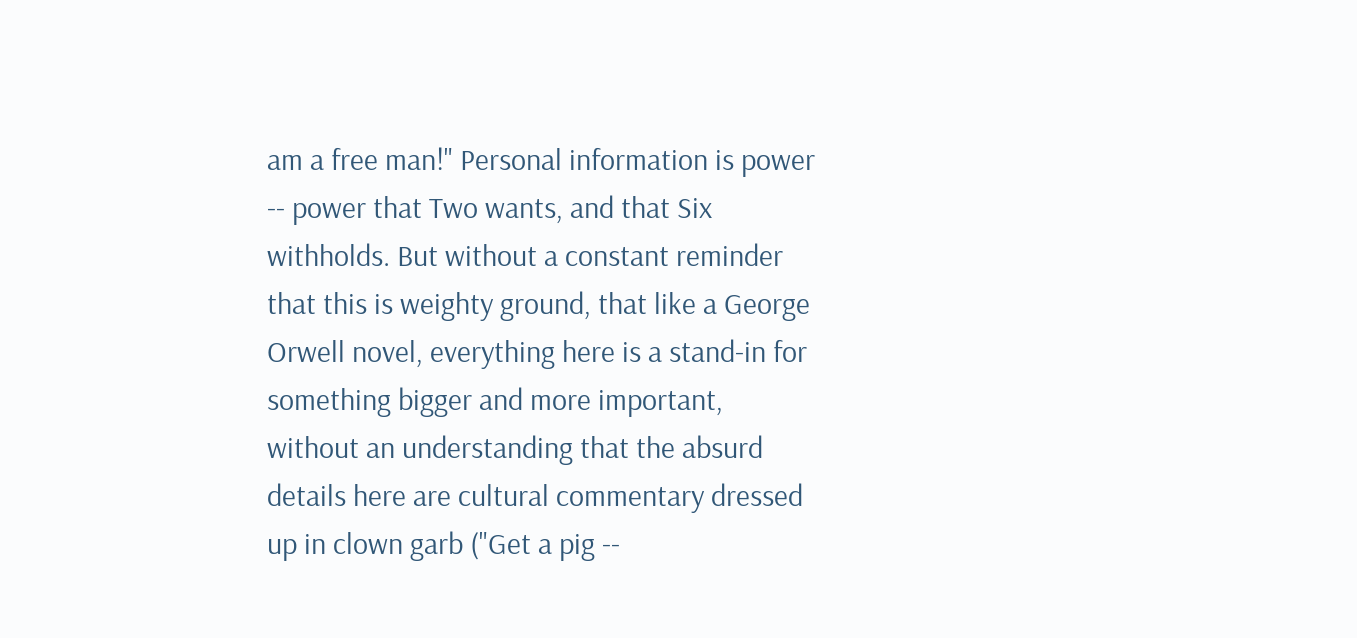am a free man!" Personal information is power -- power that Two wants, and that Six withholds. But without a constant reminder that this is weighty ground, that like a George Orwell novel, everything here is a stand-in for something bigger and more important, without an understanding that the absurd details here are cultural commentary dressed up in clown garb ("Get a pig --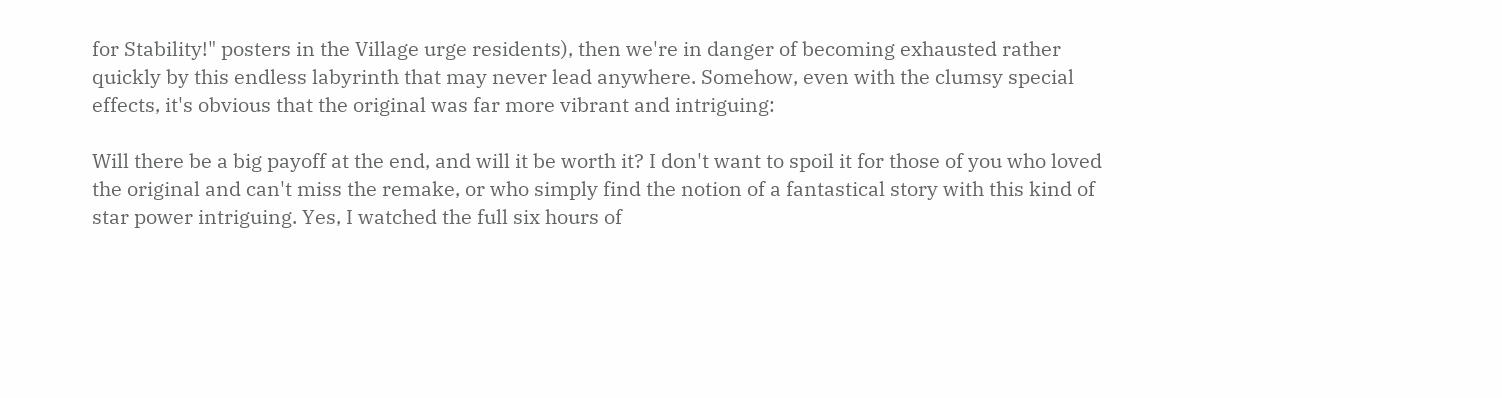for Stability!" posters in the Village urge residents), then we're in danger of becoming exhausted rather quickly by this endless labyrinth that may never lead anywhere. Somehow, even with the clumsy special effects, it's obvious that the original was far more vibrant and intriguing:

Will there be a big payoff at the end, and will it be worth it? I don't want to spoil it for those of you who loved the original and can't miss the remake, or who simply find the notion of a fantastical story with this kind of star power intriguing. Yes, I watched the full six hours of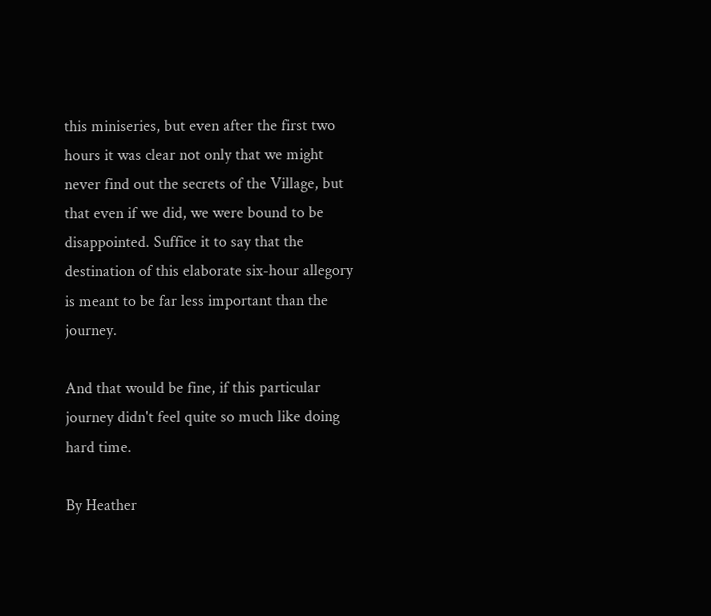this miniseries, but even after the first two hours it was clear not only that we might never find out the secrets of the Village, but that even if we did, we were bound to be disappointed. Suffice it to say that the destination of this elaborate six-hour allegory is meant to be far less important than the journey.

And that would be fine, if this particular journey didn't feel quite so much like doing hard time.

By Heather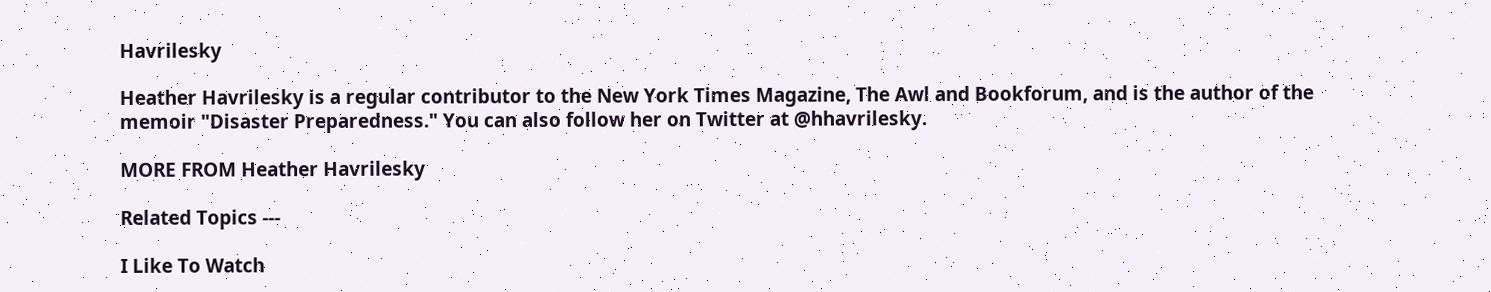Havrilesky

Heather Havrilesky is a regular contributor to the New York Times Magazine, The Awl and Bookforum, and is the author of the memoir "Disaster Preparedness." You can also follow her on Twitter at @hhavrilesky.

MORE FROM Heather Havrilesky

Related Topics ---

I Like To Watch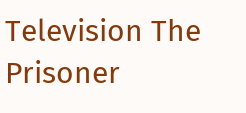Television The Prisoner